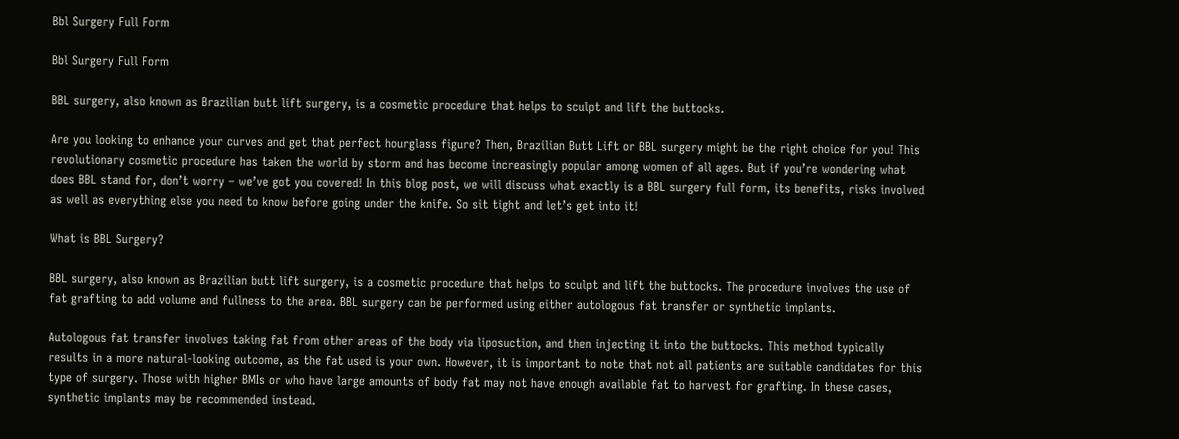Bbl Surgery Full Form

Bbl Surgery Full Form

BBL surgery, also known as Brazilian butt lift surgery, is a cosmetic procedure that helps to sculpt and lift the buttocks.

Are you looking to enhance your curves and get that perfect hourglass figure? Then, Brazilian Butt Lift or BBL surgery might be the right choice for you! This revolutionary cosmetic procedure has taken the world by storm and has become increasingly popular among women of all ages. But if you’re wondering what does BBL stand for, don’t worry – we’ve got you covered! In this blog post, we will discuss what exactly is a BBL surgery full form, its benefits, risks involved as well as everything else you need to know before going under the knife. So sit tight and let’s get into it!

What is BBL Surgery?

BBL surgery, also known as Brazilian butt lift surgery, is a cosmetic procedure that helps to sculpt and lift the buttocks. The procedure involves the use of fat grafting to add volume and fullness to the area. BBL surgery can be performed using either autologous fat transfer or synthetic implants.

Autologous fat transfer involves taking fat from other areas of the body via liposuction, and then injecting it into the buttocks. This method typically results in a more natural-looking outcome, as the fat used is your own. However, it is important to note that not all patients are suitable candidates for this type of surgery. Those with higher BMIs or who have large amounts of body fat may not have enough available fat to harvest for grafting. In these cases, synthetic implants may be recommended instead.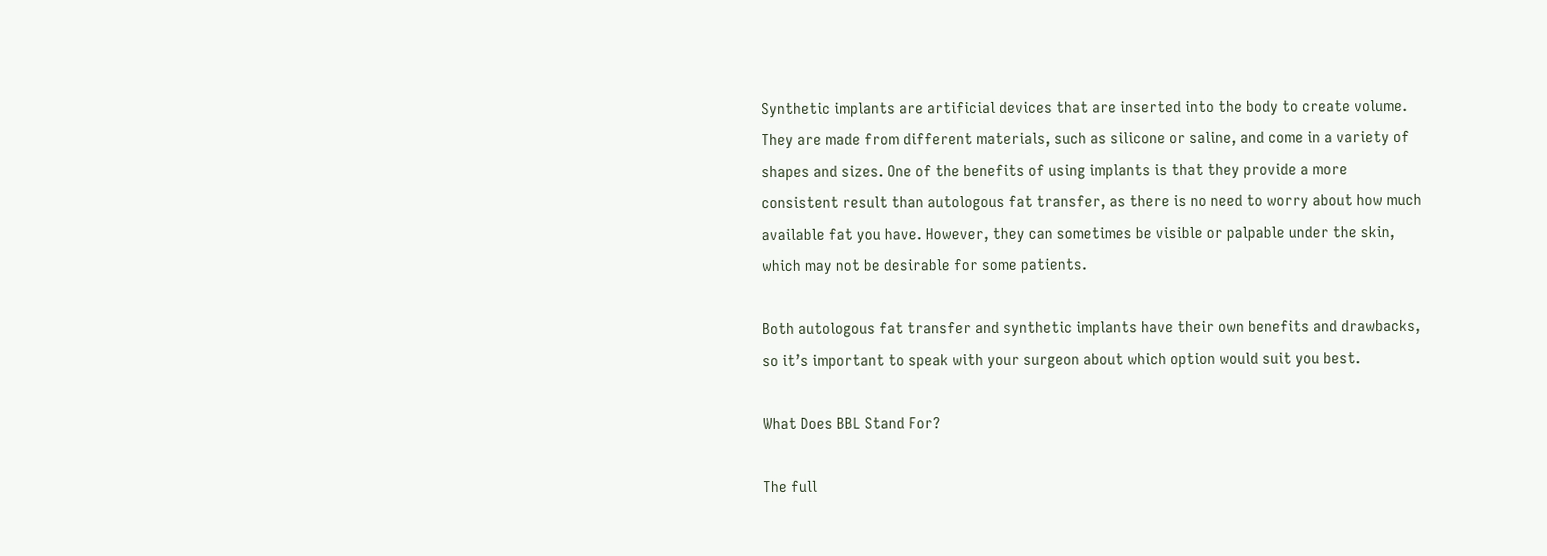Synthetic implants are artificial devices that are inserted into the body to create volume. They are made from different materials, such as silicone or saline, and come in a variety of shapes and sizes. One of the benefits of using implants is that they provide a more consistent result than autologous fat transfer, as there is no need to worry about how much available fat you have. However, they can sometimes be visible or palpable under the skin, which may not be desirable for some patients.

Both autologous fat transfer and synthetic implants have their own benefits and drawbacks, so it’s important to speak with your surgeon about which option would suit you best.

What Does BBL Stand For?

The full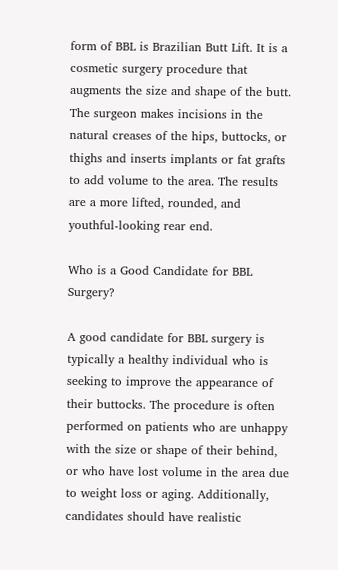form of BBL is Brazilian Butt Lift. It is a cosmetic surgery procedure that augments the size and shape of the butt. The surgeon makes incisions in the natural creases of the hips, buttocks, or thighs and inserts implants or fat grafts to add volume to the area. The results are a more lifted, rounded, and youthful-looking rear end.

Who is a Good Candidate for BBL Surgery?

A good candidate for BBL surgery is typically a healthy individual who is seeking to improve the appearance of their buttocks. The procedure is often performed on patients who are unhappy with the size or shape of their behind, or who have lost volume in the area due to weight loss or aging. Additionally, candidates should have realistic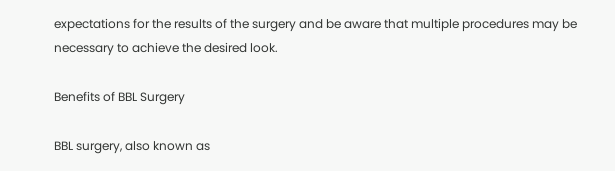expectations for the results of the surgery and be aware that multiple procedures may be necessary to achieve the desired look.

Benefits of BBL Surgery

BBL surgery, also known as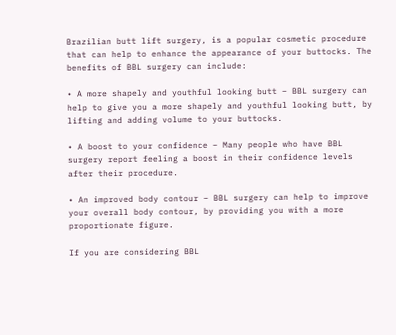Brazilian butt lift surgery, is a popular cosmetic procedure that can help to enhance the appearance of your buttocks. The benefits of BBL surgery can include:

• A more shapely and youthful looking butt – BBL surgery can help to give you a more shapely and youthful looking butt, by lifting and adding volume to your buttocks.

• A boost to your confidence – Many people who have BBL surgery report feeling a boost in their confidence levels after their procedure.

• An improved body contour – BBL surgery can help to improve your overall body contour, by providing you with a more proportionate figure.

If you are considering BBL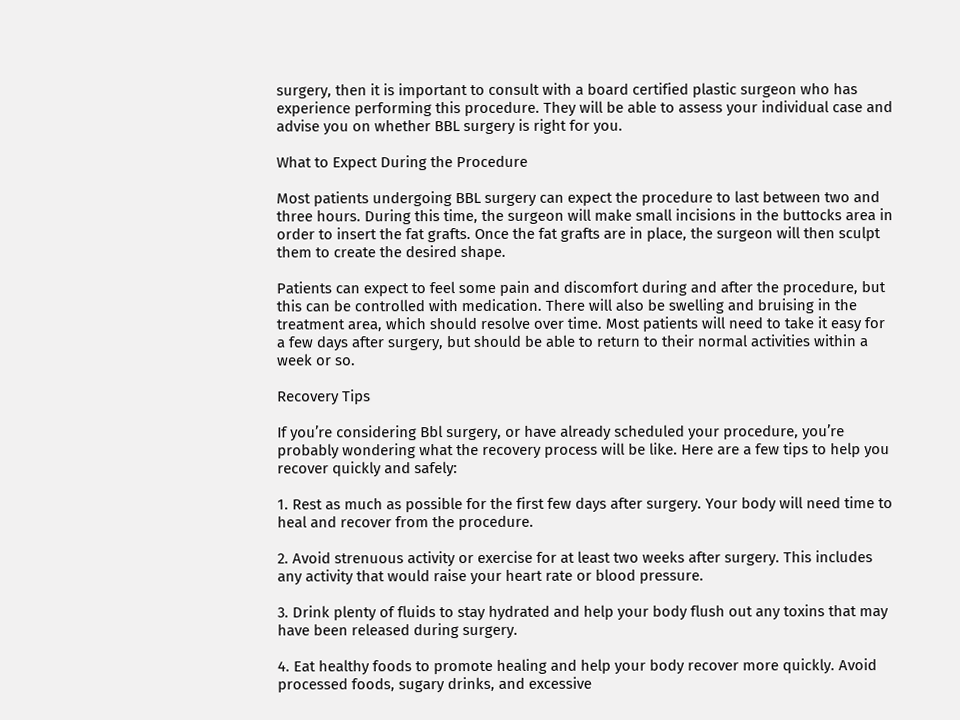surgery, then it is important to consult with a board certified plastic surgeon who has experience performing this procedure. They will be able to assess your individual case and advise you on whether BBL surgery is right for you.

What to Expect During the Procedure

Most patients undergoing BBL surgery can expect the procedure to last between two and three hours. During this time, the surgeon will make small incisions in the buttocks area in order to insert the fat grafts. Once the fat grafts are in place, the surgeon will then sculpt them to create the desired shape.

Patients can expect to feel some pain and discomfort during and after the procedure, but this can be controlled with medication. There will also be swelling and bruising in the treatment area, which should resolve over time. Most patients will need to take it easy for a few days after surgery, but should be able to return to their normal activities within a week or so.

Recovery Tips

If you’re considering Bbl surgery, or have already scheduled your procedure, you’re probably wondering what the recovery process will be like. Here are a few tips to help you recover quickly and safely:

1. Rest as much as possible for the first few days after surgery. Your body will need time to heal and recover from the procedure.

2. Avoid strenuous activity or exercise for at least two weeks after surgery. This includes any activity that would raise your heart rate or blood pressure.

3. Drink plenty of fluids to stay hydrated and help your body flush out any toxins that may have been released during surgery.

4. Eat healthy foods to promote healing and help your body recover more quickly. Avoid processed foods, sugary drinks, and excessive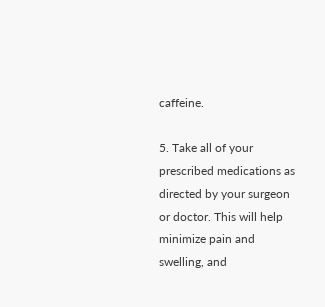caffeine.

5. Take all of your prescribed medications as directed by your surgeon or doctor. This will help minimize pain and swelling, and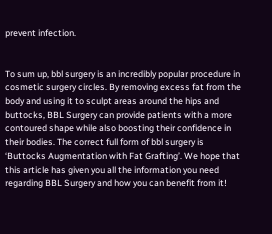prevent infection.


To sum up, bbl surgery is an incredibly popular procedure in cosmetic surgery circles. By removing excess fat from the body and using it to sculpt areas around the hips and buttocks, BBL Surgery can provide patients with a more contoured shape while also boosting their confidence in their bodies. The correct full form of bbl surgery is ‘Buttocks Augmentation with Fat Grafting’. We hope that this article has given you all the information you need regarding BBL Surgery and how you can benefit from it!